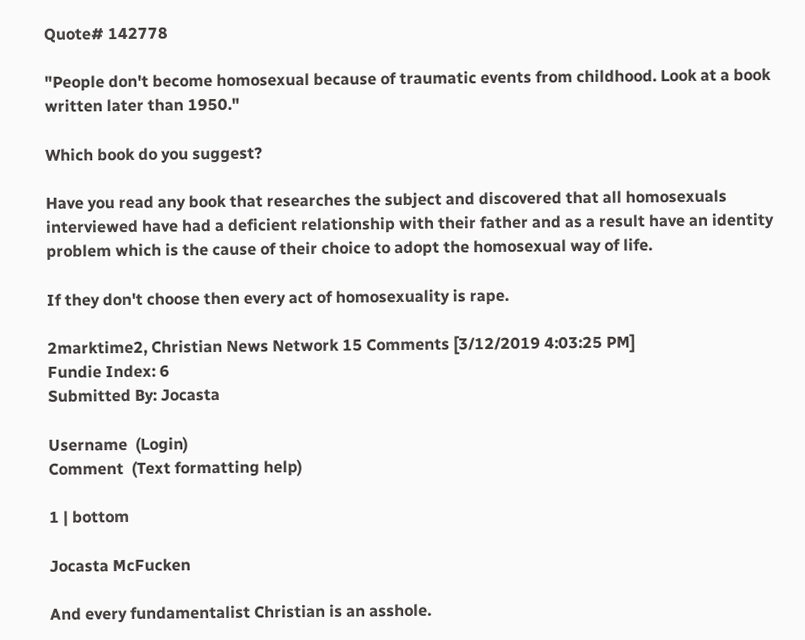Quote# 142778

"People don't become homosexual because of traumatic events from childhood. Look at a book written later than 1950."

Which book do you suggest?

Have you read any book that researches the subject and discovered that all homosexuals interviewed have had a deficient relationship with their father and as a result have an identity problem which is the cause of their choice to adopt the homosexual way of life.

If they don't choose then every act of homosexuality is rape.

2marktime2, Christian News Network 15 Comments [3/12/2019 4:03:25 PM]
Fundie Index: 6
Submitted By: Jocasta

Username  (Login)
Comment  (Text formatting help)

1 | bottom

Jocasta McFucken

And every fundamentalist Christian is an asshole.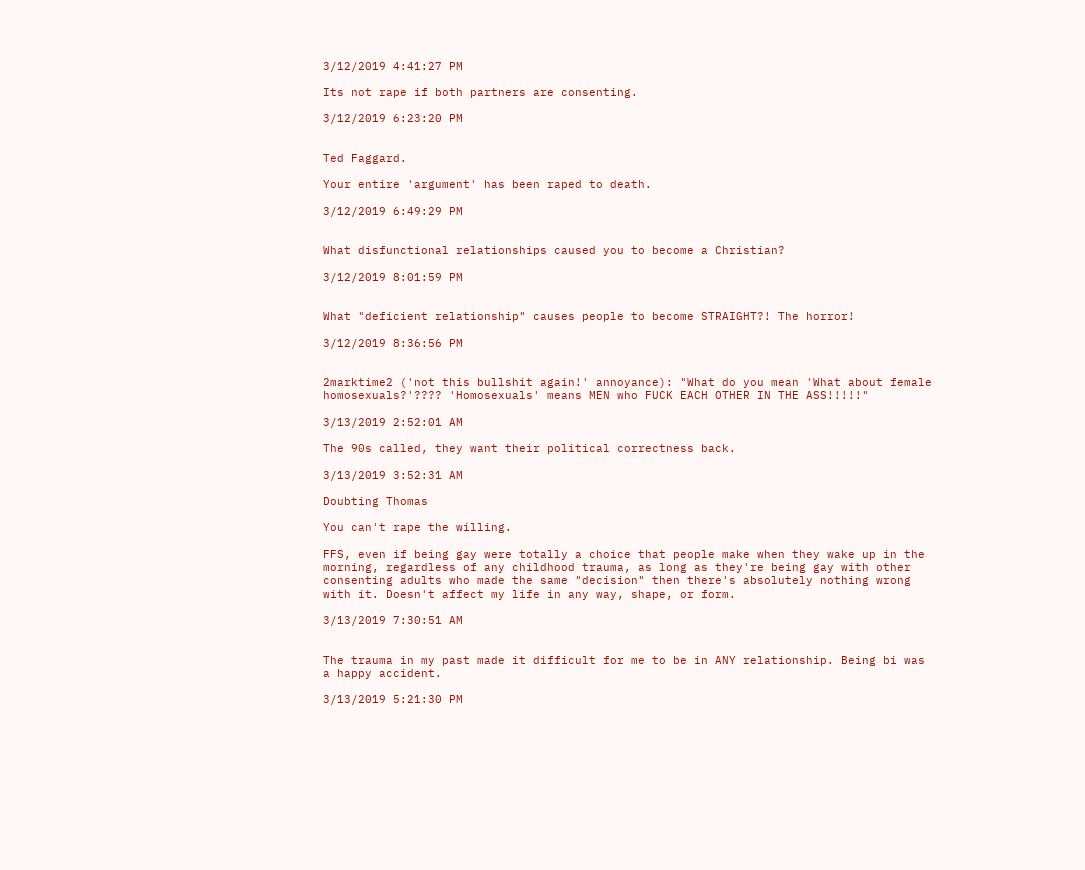3/12/2019 4:41:27 PM

Its not rape if both partners are consenting.

3/12/2019 6:23:20 PM


Ted Faggard.

Your entire 'argument' has been raped to death.

3/12/2019 6:49:29 PM


What disfunctional relationships caused you to become a Christian?

3/12/2019 8:01:59 PM


What "deficient relationship" causes people to become STRAIGHT?! The horror!

3/12/2019 8:36:56 PM


2marktime2 ('not this bullshit again!' annoyance): "What do you mean 'What about female homosexuals?'???? 'Homosexuals' means MEN who FUCK EACH OTHER IN THE ASS!!!!!"

3/13/2019 2:52:01 AM

The 90s called, they want their political correctness back.

3/13/2019 3:52:31 AM

Doubting Thomas

You can't rape the willing.

FFS, even if being gay were totally a choice that people make when they wake up in the morning, regardless of any childhood trauma, as long as they're being gay with other consenting adults who made the same "decision" then there's absolutely nothing wrong with it. Doesn't affect my life in any way, shape, or form.

3/13/2019 7:30:51 AM


The trauma in my past made it difficult for me to be in ANY relationship. Being bi was a happy accident.

3/13/2019 5:21:30 PM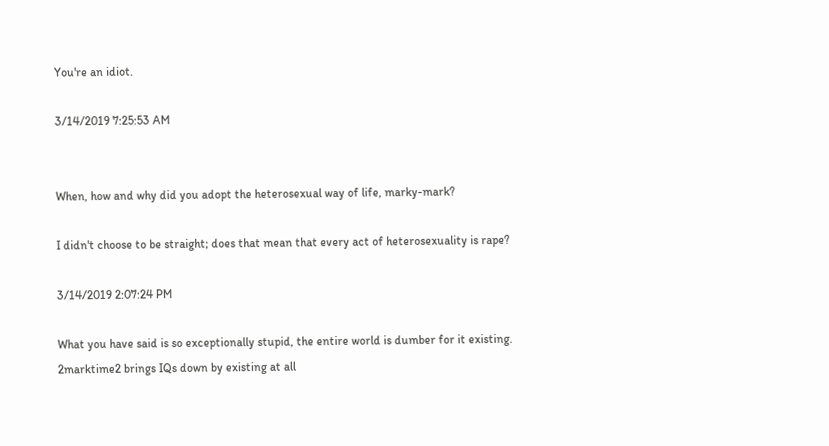You're an idiot.

3/14/2019 7:25:53 AM


When, how and why did you adopt the heterosexual way of life, marky-mark?

I didn't choose to be straight; does that mean that every act of heterosexuality is rape?

3/14/2019 2:07:24 PM

What you have said is so exceptionally stupid, the entire world is dumber for it existing. 2marktime2 brings IQs down by existing at all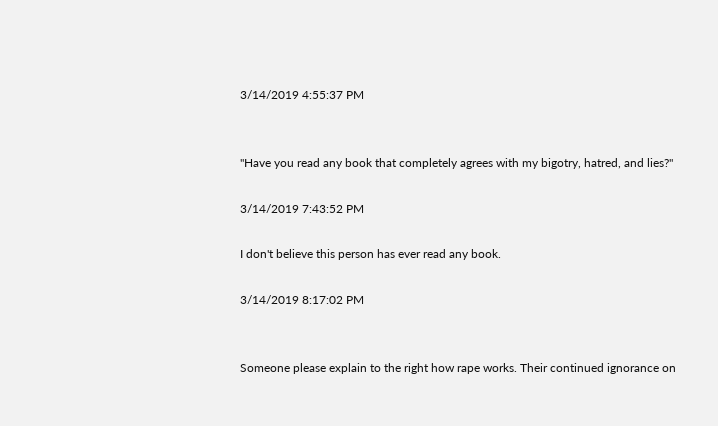3/14/2019 4:55:37 PM


"Have you read any book that completely agrees with my bigotry, hatred, and lies?"

3/14/2019 7:43:52 PM

I don't believe this person has ever read any book.

3/14/2019 8:17:02 PM


Someone please explain to the right how rape works. Their continued ignorance on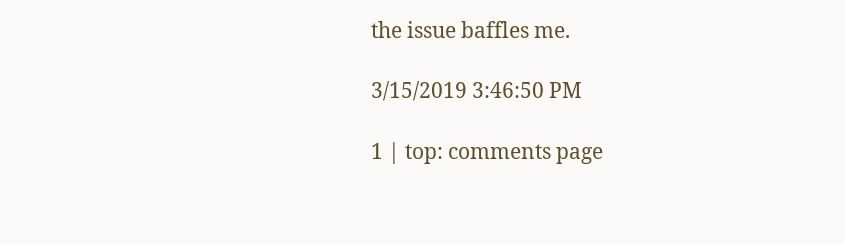the issue baffles me.

3/15/2019 3:46:50 PM

1 | top: comments page